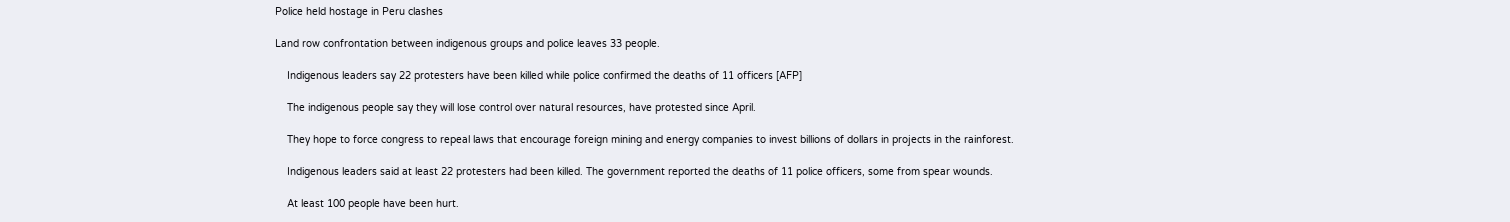Police held hostage in Peru clashes

Land row confrontation between indigenous groups and police leaves 33 people.

    Indigenous leaders say 22 protesters have been killed while police confirmed the deaths of 11 officers [AFP]

    The indigenous people say they will lose control over natural resources, have protested since April.

    They hope to force congress to repeal laws that encourage foreign mining and energy companies to invest billions of dollars in projects in the rainforest.

    Indigenous leaders said at least 22 protesters had been killed. The government reported the deaths of 11 police officers, some from spear wounds.

    At least 100 people have been hurt.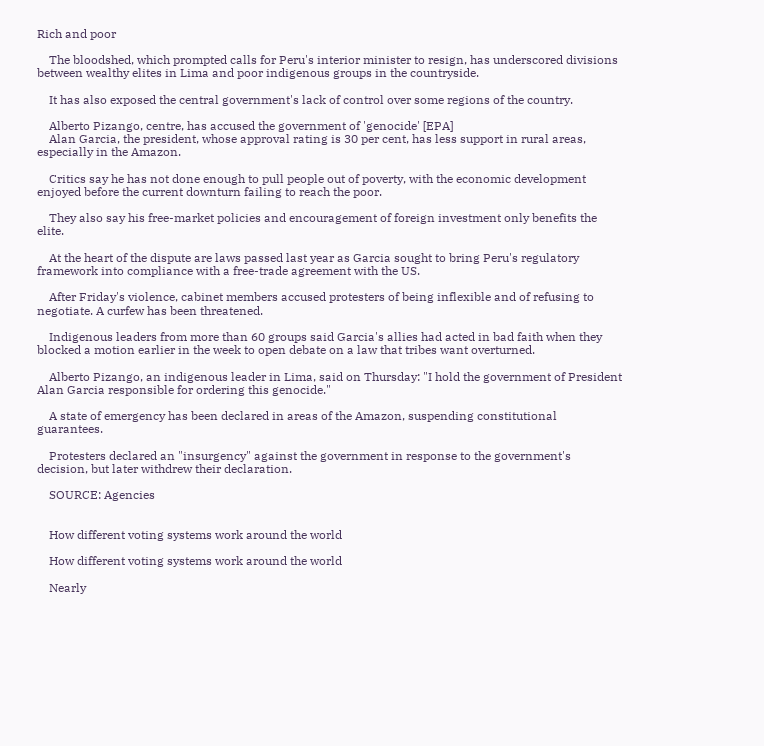Rich and poor

    The bloodshed, which prompted calls for Peru's interior minister to resign, has underscored divisions between wealthy elites in Lima and poor indigenous groups in the countryside.

    It has also exposed the central government's lack of control over some regions of the country.

    Alberto Pizango, centre, has accused the government of 'genocide' [EPA]
    Alan Garcia, the president, whose approval rating is 30 per cent, has less support in rural areas, especially in the Amazon.

    Critics say he has not done enough to pull people out of poverty, with the economic development enjoyed before the current downturn failing to reach the poor.

    They also say his free-market policies and encouragement of foreign investment only benefits the elite.

    At the heart of the dispute are laws passed last year as Garcia sought to bring Peru's regulatory framework into compliance with a free-trade agreement with the US.

    After Friday's violence, cabinet members accused protesters of being inflexible and of refusing to negotiate. A curfew has been threatened.

    Indigenous leaders from more than 60 groups said Garcia's allies had acted in bad faith when they blocked a motion earlier in the week to open debate on a law that tribes want overturned.

    Alberto Pizango, an indigenous leader in Lima, said on Thursday: "I hold the government of President Alan Garcia responsible for ordering this genocide."

    A state of emergency has been declared in areas of the Amazon, suspending constitutional guarantees.

    Protesters declared an "insurgency" against the government in response to the government's decision, but later withdrew their declaration.

    SOURCE: Agencies


    How different voting systems work around the world

    How different voting systems work around the world

    Nearly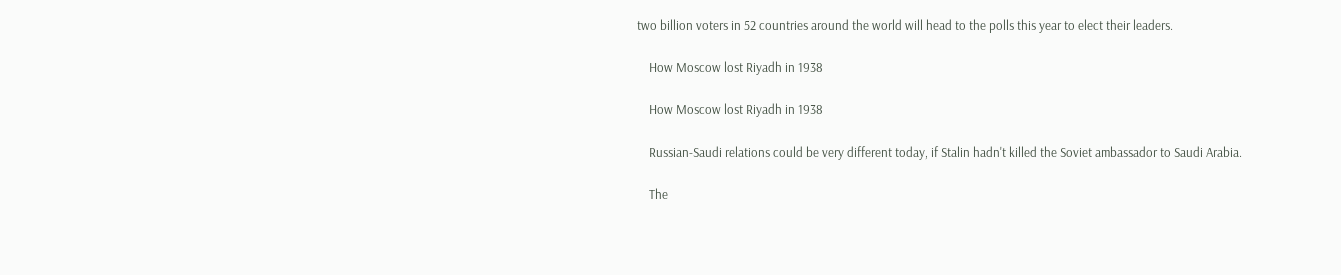two billion voters in 52 countries around the world will head to the polls this year to elect their leaders.

    How Moscow lost Riyadh in 1938

    How Moscow lost Riyadh in 1938

    Russian-Saudi relations could be very different today, if Stalin hadn't killed the Soviet ambassador to Saudi Arabia.

    The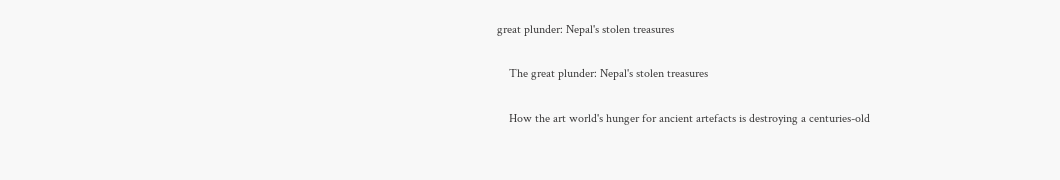great plunder: Nepal's stolen treasures

    The great plunder: Nepal's stolen treasures

    How the art world's hunger for ancient artefacts is destroying a centuries-old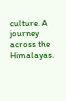culture. A journey across the Himalayas.